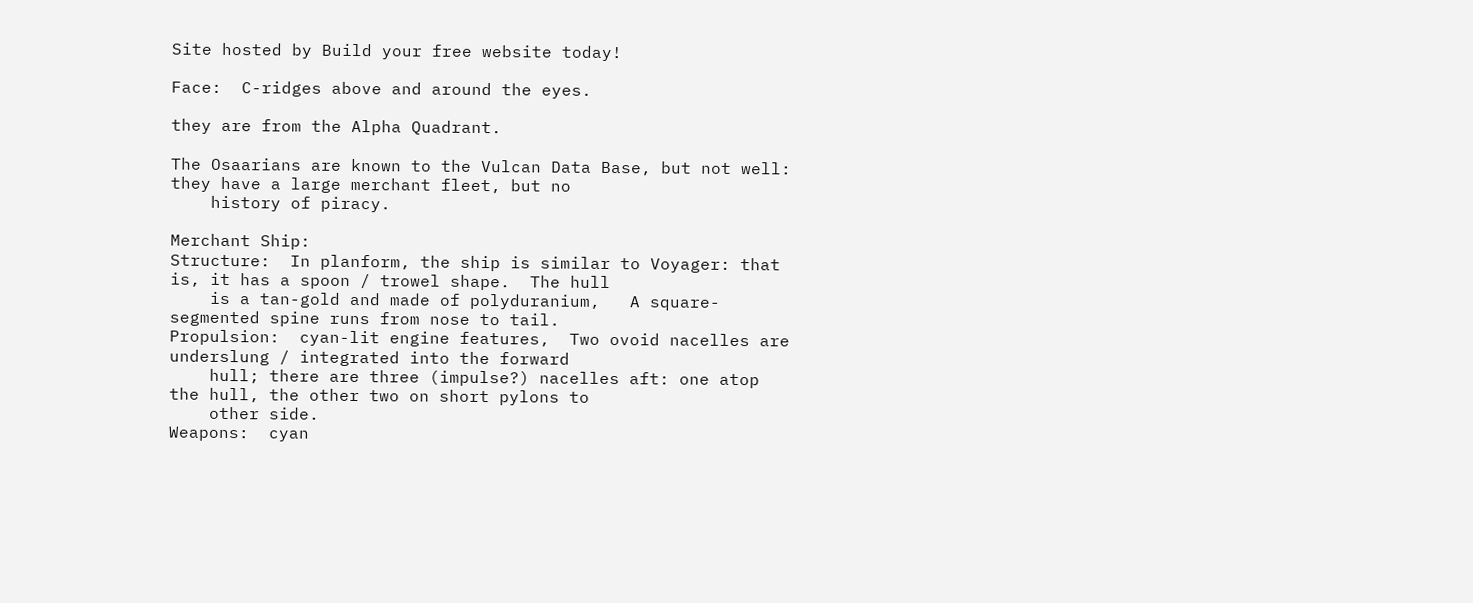Site hosted by Build your free website today!

Face:  C-ridges above and around the eyes.

they are from the Alpha Quadrant.

The Osaarians are known to the Vulcan Data Base, but not well: they have a large merchant fleet, but no
    history of piracy.

Merchant Ship:
Structure:  In planform, the ship is similar to Voyager: that is, it has a spoon / trowel shape.  The hull
    is a tan-gold and made of polyduranium,   A square-segmented spine runs from nose to tail.
Propulsion:  cyan-lit engine features,  Two ovoid nacelles are underslung / integrated into the forward
    hull; there are three (impulse?) nacelles aft: one atop the hull, the other two on short pylons to
    other side.
Weapons:  cyan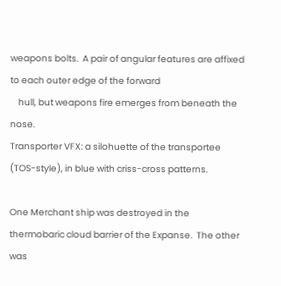weapons bolts.  A pair of angular features are affixed to each outer edge of the forward
    hull, but weapons fire emerges from beneath the nose.
Transporter VFX: a silohuette of the transportee (TOS-style), in blue with criss-cross patterns.

One Merchant ship was destroyed in the thermobaric cloud barrier of the Expanse.  The other was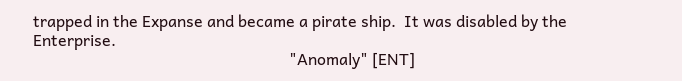trapped in the Expanse and became a pirate ship.  It was disabled by the Enterprise.
                                                                "Anomaly" [ENT]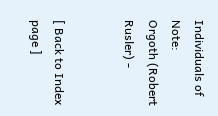Individuals of Note:
Orgoth (Robert Rusler) -


[ Back to Index page ]